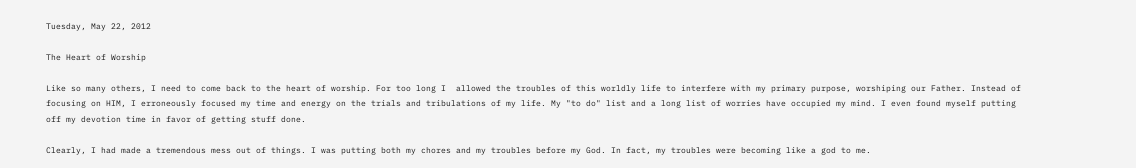Tuesday, May 22, 2012

The Heart of Worship

Like so many others, I need to come back to the heart of worship. For too long I  allowed the troubles of this worldly life to interfere with my primary purpose, worshiping our Father. Instead of focusing on HIM, I erroneously focused my time and energy on the trials and tribulations of my life. My "to do" list and a long list of worries have occupied my mind. I even found myself putting off my devotion time in favor of getting stuff done.

Clearly, I had made a tremendous mess out of things. I was putting both my chores and my troubles before my God. In fact, my troubles were becoming like a god to me.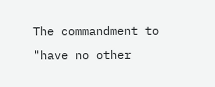The commandment to "have no other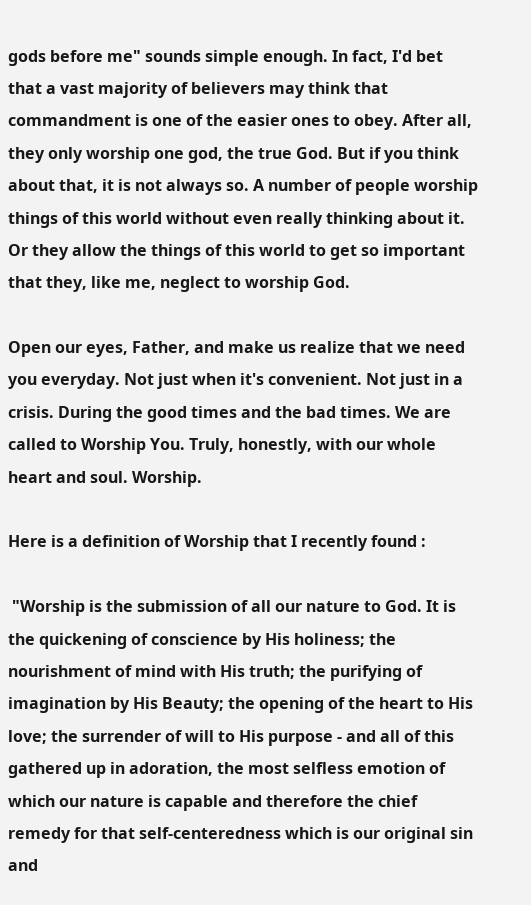gods before me" sounds simple enough. In fact, I'd bet that a vast majority of believers may think that commandment is one of the easier ones to obey. After all, they only worship one god, the true God. But if you think about that, it is not always so. A number of people worship things of this world without even really thinking about it. Or they allow the things of this world to get so important that they, like me, neglect to worship God.

Open our eyes, Father, and make us realize that we need you everyday. Not just when it's convenient. Not just in a crisis. During the good times and the bad times. We are called to Worship You. Truly, honestly, with our whole heart and soul. Worship.

Here is a definition of Worship that I recently found :

 "Worship is the submission of all our nature to God. It is the quickening of conscience by His holiness; the nourishment of mind with His truth; the purifying of imagination by His Beauty; the opening of the heart to His love; the surrender of will to His purpose - and all of this gathered up in adoration, the most selfless emotion of which our nature is capable and therefore the chief remedy for that self-centeredness which is our original sin and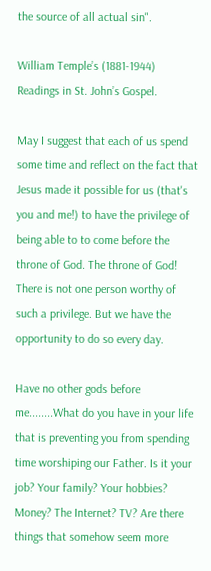the source of all actual sin".

William Temple’s (1881-1944)    Readings in St. John’s Gospel.

May I suggest that each of us spend some time and reflect on the fact that Jesus made it possible for us (that's you and me!) to have the privilege of being able to to come before the throne of God. The throne of God! There is not one person worthy of such a privilege. But we have the opportunity to do so every day.

Have no other gods before me........What do you have in your life that is preventing you from spending  time worshiping our Father. Is it your job? Your family? Your hobbies? Money? The Internet? TV? Are there things that somehow seem more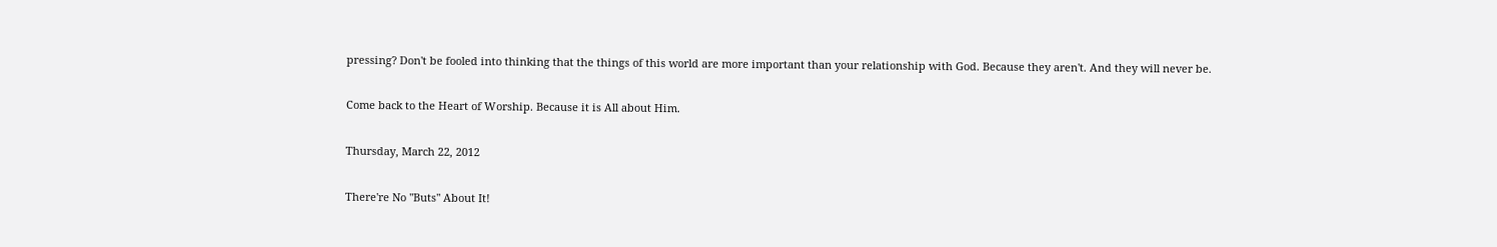pressing? Don't be fooled into thinking that the things of this world are more important than your relationship with God. Because they aren't. And they will never be.

Come back to the Heart of Worship. Because it is All about Him.

Thursday, March 22, 2012

There're No "Buts" About It!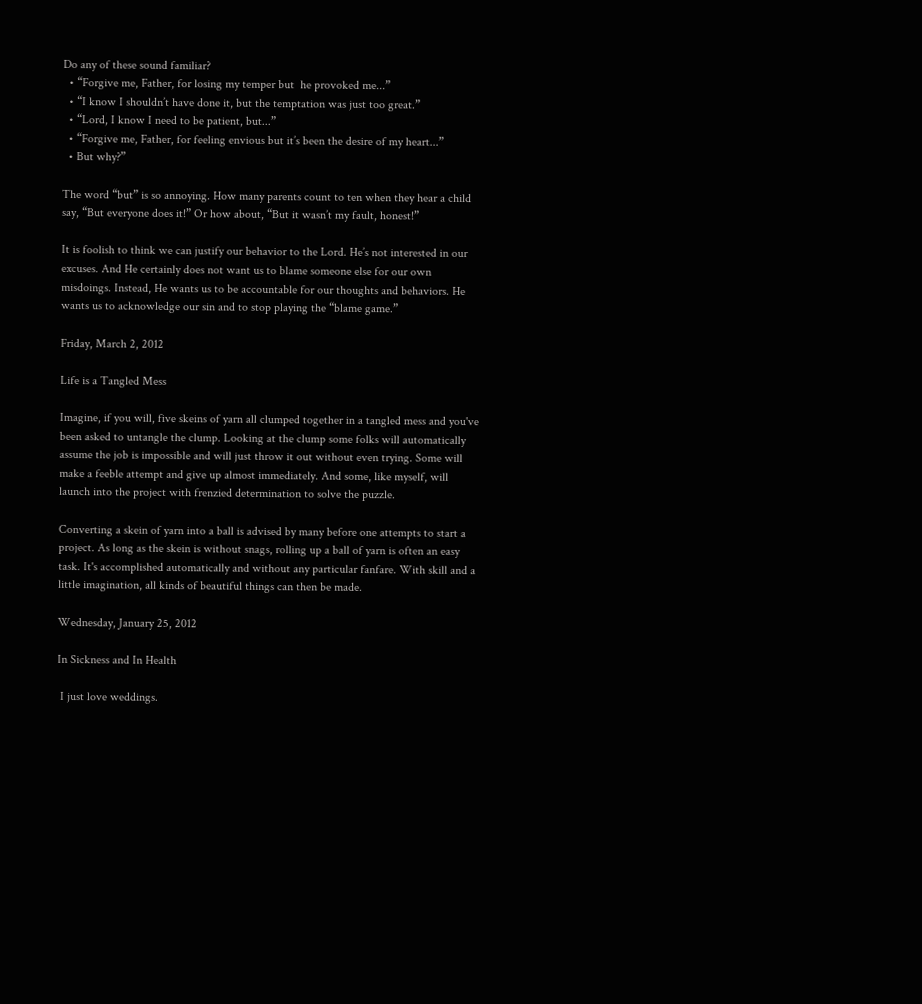Do any of these sound familiar?
  • “Forgive me, Father, for losing my temper but  he provoked me...”
  • “I know I shouldn’t have done it, but the temptation was just too great.”
  • “Lord, I know I need to be patient, but...”
  • “Forgive me, Father, for feeling envious but it’s been the desire of my heart...”
  • But why?”

The word “but” is so annoying. How many parents count to ten when they hear a child say, “But everyone does it!” Or how about, “But it wasn’t my fault, honest!”

It is foolish to think we can justify our behavior to the Lord. He’s not interested in our excuses. And He certainly does not want us to blame someone else for our own misdoings. Instead, He wants us to be accountable for our thoughts and behaviors. He wants us to acknowledge our sin and to stop playing the “blame game.”

Friday, March 2, 2012

Life is a Tangled Mess

Imagine, if you will, five skeins of yarn all clumped together in a tangled mess and you've been asked to untangle the clump. Looking at the clump some folks will automatically assume the job is impossible and will just throw it out without even trying. Some will make a feeble attempt and give up almost immediately. And some, like myself, will launch into the project with frenzied determination to solve the puzzle.

Converting a skein of yarn into a ball is advised by many before one attempts to start a project. As long as the skein is without snags, rolling up a ball of yarn is often an easy task. It's accomplished automatically and without any particular fanfare. With skill and a little imagination, all kinds of beautiful things can then be made.

Wednesday, January 25, 2012

In Sickness and In Health

 I just love weddings.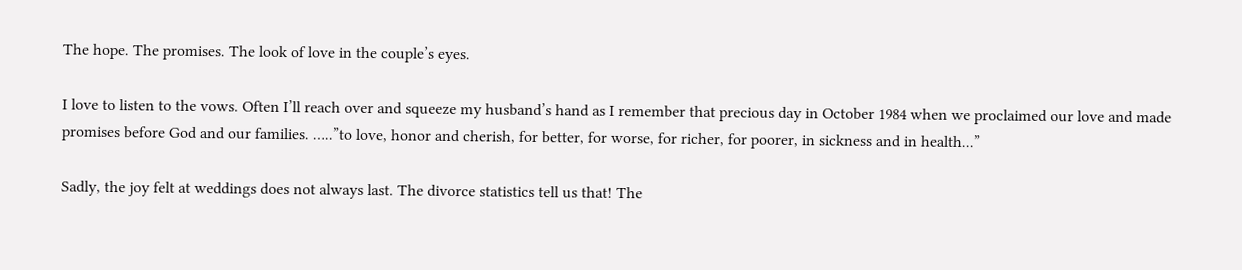The hope. The promises. The look of love in the couple’s eyes.

I love to listen to the vows. Often I’ll reach over and squeeze my husband’s hand as I remember that precious day in October 1984 when we proclaimed our love and made promises before God and our families. …..”to love, honor and cherish, for better, for worse, for richer, for poorer, in sickness and in health...”

Sadly, the joy felt at weddings does not always last. The divorce statistics tell us that! The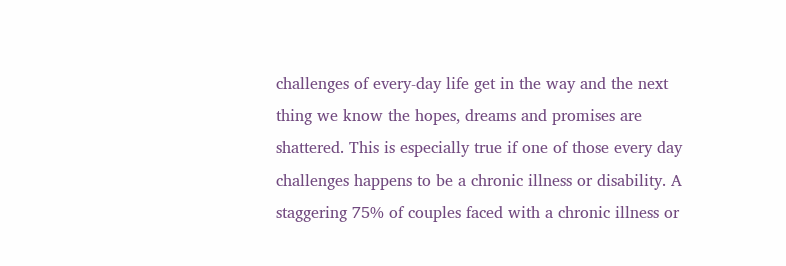challenges of every-day life get in the way and the next thing we know the hopes, dreams and promises are shattered. This is especially true if one of those every day challenges happens to be a chronic illness or disability. A staggering 75% of couples faced with a chronic illness or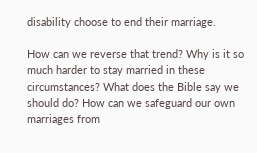disability choose to end their marriage.

How can we reverse that trend? Why is it so much harder to stay married in these circumstances? What does the Bible say we should do? How can we safeguard our own marriages from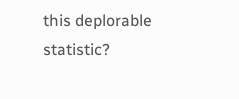this deplorable statistic?